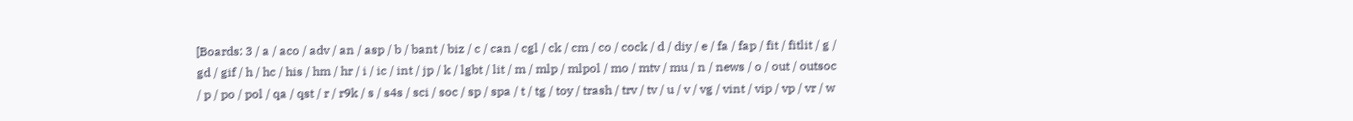[Boards: 3 / a / aco / adv / an / asp / b / bant / biz / c / can / cgl / ck / cm / co / cock / d / diy / e / fa / fap / fit / fitlit / g / gd / gif / h / hc / his / hm / hr / i / ic / int / jp / k / lgbt / lit / m / mlp / mlpol / mo / mtv / mu / n / news / o / out / outsoc / p / po / pol / qa / qst / r / r9k / s / s4s / sci / soc / sp / spa / t / tg / toy / trash / trv / tv / u / v / vg / vint / vip / vp / vr / w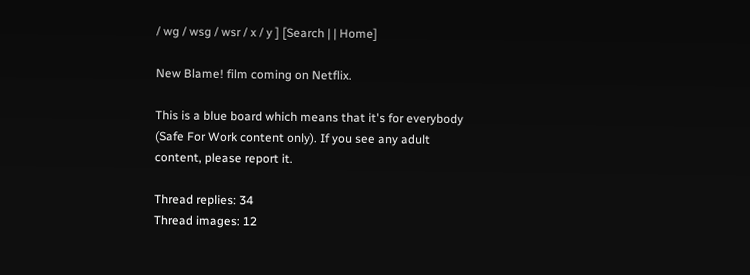/ wg / wsg / wsr / x / y ] [Search | | Home]

New Blame! film coming on Netflix.

This is a blue board which means that it's for everybody (Safe For Work content only). If you see any adult content, please report it.

Thread replies: 34
Thread images: 12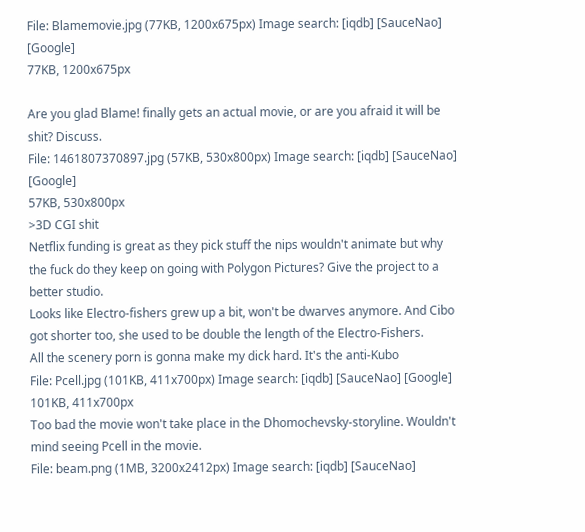File: Blamemovie.jpg (77KB, 1200x675px) Image search: [iqdb] [SauceNao] [Google]
77KB, 1200x675px

Are you glad Blame! finally gets an actual movie, or are you afraid it will be shit? Discuss.
File: 1461807370897.jpg (57KB, 530x800px) Image search: [iqdb] [SauceNao] [Google]
57KB, 530x800px
>3D CGI shit
Netflix funding is great as they pick stuff the nips wouldn't animate but why the fuck do they keep on going with Polygon Pictures? Give the project to a better studio.
Looks like Electro-fishers grew up a bit, won't be dwarves anymore. And Cibo got shorter too, she used to be double the length of the Electro-Fishers.
All the scenery porn is gonna make my dick hard. It's the anti-Kubo
File: Pcell.jpg (101KB, 411x700px) Image search: [iqdb] [SauceNao] [Google]
101KB, 411x700px
Too bad the movie won't take place in the Dhomochevsky-storyline. Wouldn't mind seeing Pcell in the movie.
File: beam.png (1MB, 3200x2412px) Image search: [iqdb] [SauceNao]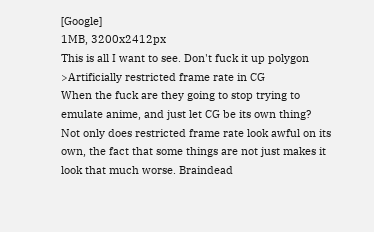[Google]
1MB, 3200x2412px
This is all I want to see. Don't fuck it up polygon
>Artificially restricted frame rate in CG
When the fuck are they going to stop trying to emulate anime, and just let CG be its own thing? Not only does restricted frame rate look awful on its own, the fact that some things are not just makes it look that much worse. Braindead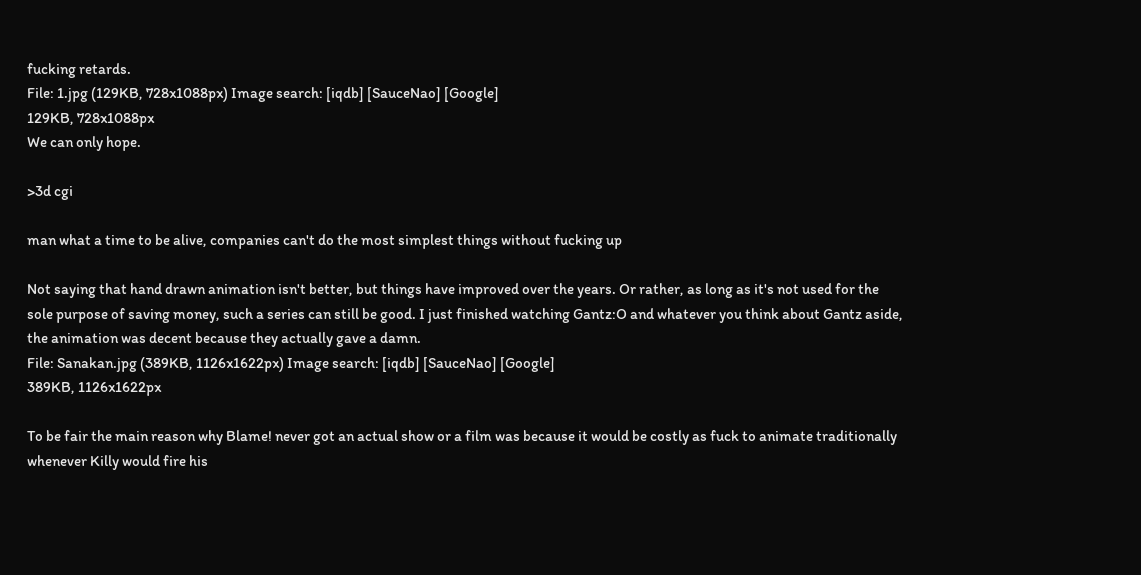fucking retards.
File: 1.jpg (129KB, 728x1088px) Image search: [iqdb] [SauceNao] [Google]
129KB, 728x1088px
We can only hope.

>3d cgi

man what a time to be alive, companies can't do the most simplest things without fucking up

Not saying that hand drawn animation isn't better, but things have improved over the years. Or rather, as long as it's not used for the sole purpose of saving money, such a series can still be good. I just finished watching Gantz:O and whatever you think about Gantz aside, the animation was decent because they actually gave a damn.
File: Sanakan.jpg (389KB, 1126x1622px) Image search: [iqdb] [SauceNao] [Google]
389KB, 1126x1622px

To be fair the main reason why Blame! never got an actual show or a film was because it would be costly as fuck to animate traditionally whenever Killy would fire his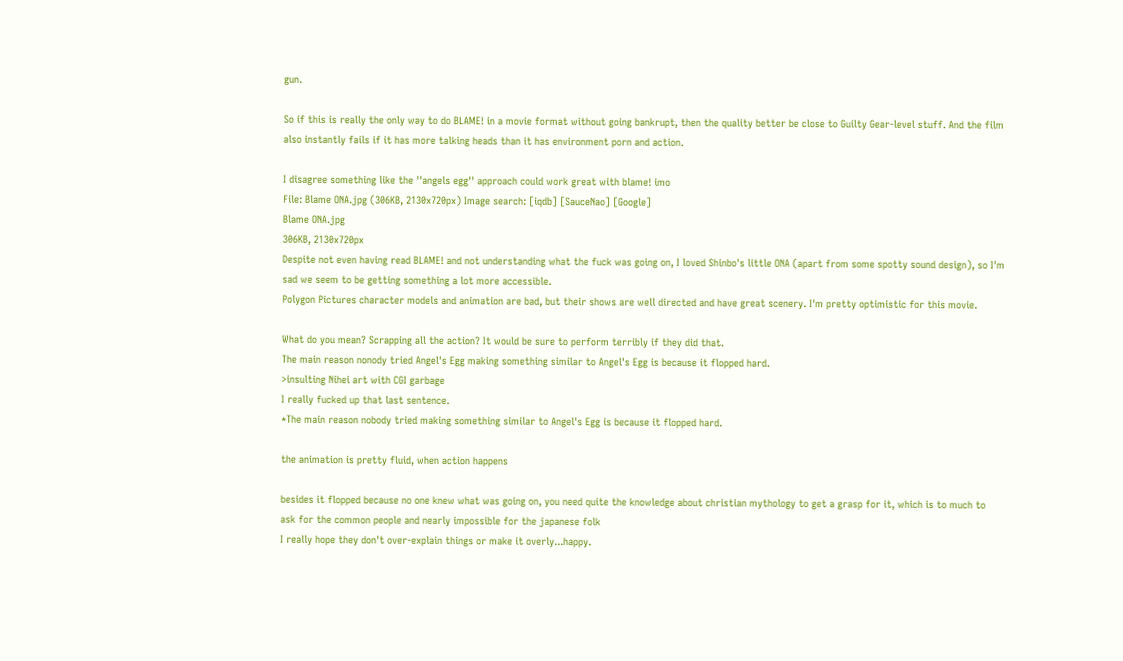gun.

So if this is really the only way to do BLAME! in a movie format without going bankrupt, then the quality better be close to Guilty Gear-level stuff. And the film also instantly fails if it has more talking heads than it has environment porn and action.

I disagree something like the ''angels egg'' approach could work great with blame! imo
File: Blame ONA.jpg (306KB, 2130x720px) Image search: [iqdb] [SauceNao] [Google]
Blame ONA.jpg
306KB, 2130x720px
Despite not even having read BLAME! and not understanding what the fuck was going on, I loved Shinbo's little ONA (apart from some spotty sound design), so I'm sad we seem to be getting something a lot more accessible.
Polygon Pictures character models and animation are bad, but their shows are well directed and have great scenery. I'm pretty optimistic for this movie.

What do you mean? Scrapping all the action? It would be sure to perform terribly if they did that.
The main reason nonody tried Angel's Egg making something similar to Angel's Egg is because it flopped hard.
>insulting Nihei art with CGI garbage
I really fucked up that last sentence.
*The main reason nobody tried making something similar to Angel's Egg is because it flopped hard.

the animation is pretty fluid, when action happens

besides it flopped because no one knew what was going on, you need quite the knowledge about christian mythology to get a grasp for it, which is to much to ask for the common people and nearly impossible for the japanese folk
I really hope they don't over-explain things or make it overly...happy.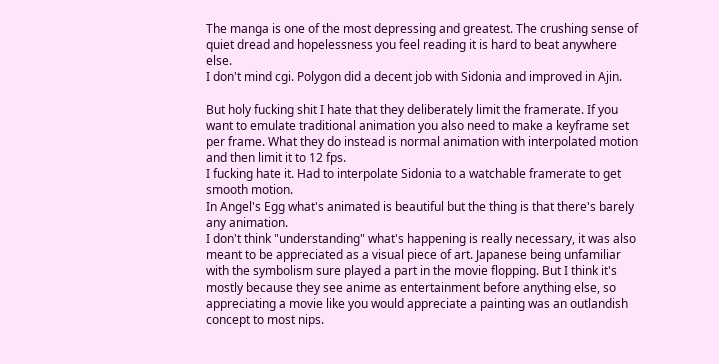The manga is one of the most depressing and greatest. The crushing sense of quiet dread and hopelessness you feel reading it is hard to beat anywhere else.
I don't mind cgi. Polygon did a decent job with Sidonia and improved in Ajin.

But holy fucking shit I hate that they deliberately limit the framerate. If you want to emulate traditional animation you also need to make a keyframe set per frame. What they do instead is normal animation with interpolated motion and then limit it to 12 fps.
I fucking hate it. Had to interpolate Sidonia to a watchable framerate to get smooth motion.
In Angel's Egg what's animated is beautiful but the thing is that there's barely any animation.
I don't think "understanding" what's happening is really necessary, it was also meant to be appreciated as a visual piece of art. Japanese being unfamiliar with the symbolism sure played a part in the movie flopping. But I think it's mostly because they see anime as entertainment before anything else, so appreciating a movie like you would appreciate a painting was an outlandish concept to most nips.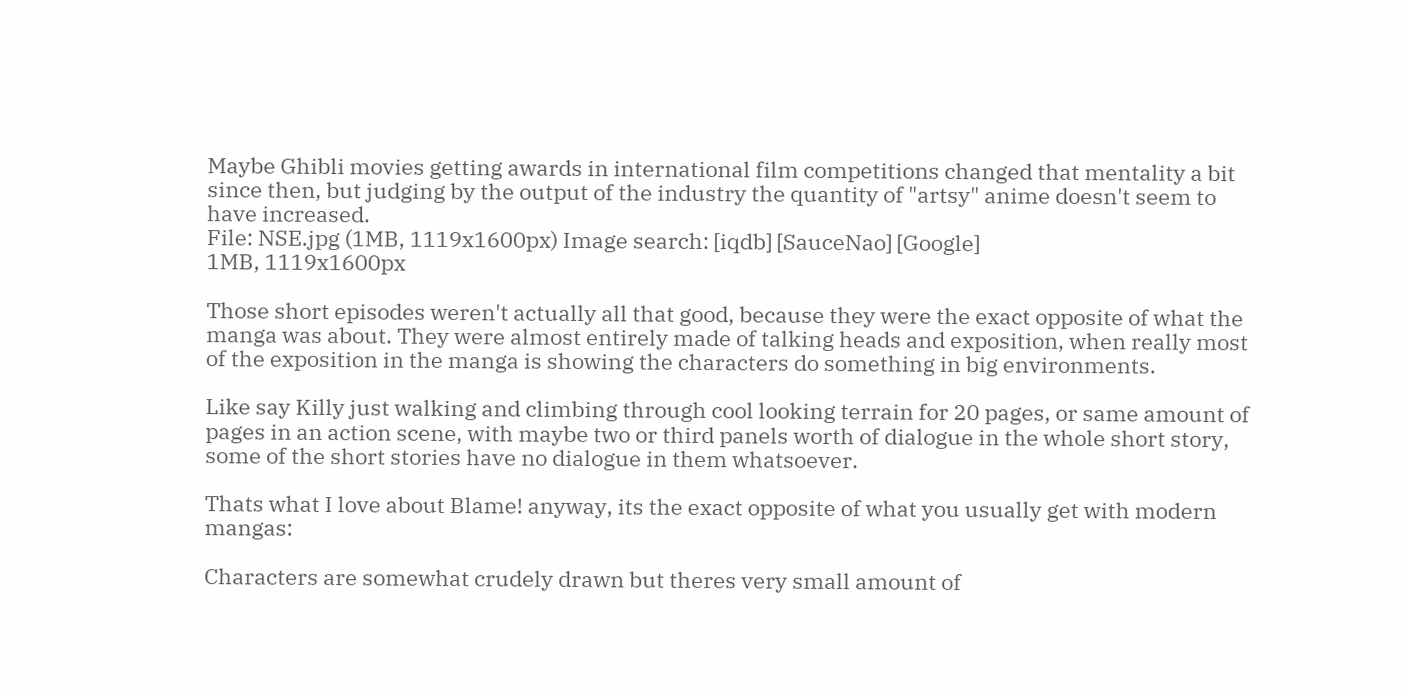Maybe Ghibli movies getting awards in international film competitions changed that mentality a bit since then, but judging by the output of the industry the quantity of "artsy" anime doesn't seem to have increased.
File: NSE.jpg (1MB, 1119x1600px) Image search: [iqdb] [SauceNao] [Google]
1MB, 1119x1600px

Those short episodes weren't actually all that good, because they were the exact opposite of what the manga was about. They were almost entirely made of talking heads and exposition, when really most of the exposition in the manga is showing the characters do something in big environments.

Like say Killy just walking and climbing through cool looking terrain for 20 pages, or same amount of pages in an action scene, with maybe two or third panels worth of dialogue in the whole short story, some of the short stories have no dialogue in them whatsoever.

Thats what I love about Blame! anyway, its the exact opposite of what you usually get with modern mangas:

Characters are somewhat crudely drawn but theres very small amount of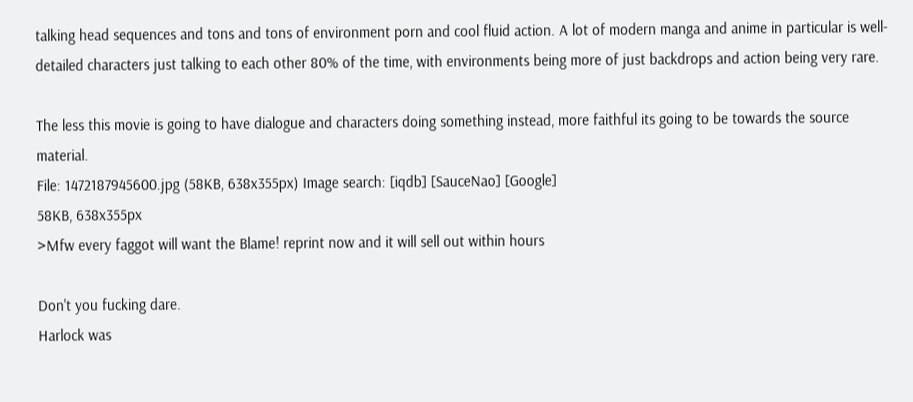talking head sequences and tons and tons of environment porn and cool fluid action. A lot of modern manga and anime in particular is well-detailed characters just talking to each other 80% of the time, with environments being more of just backdrops and action being very rare.

The less this movie is going to have dialogue and characters doing something instead, more faithful its going to be towards the source material.
File: 1472187945600.jpg (58KB, 638x355px) Image search: [iqdb] [SauceNao] [Google]
58KB, 638x355px
>Mfw every faggot will want the Blame! reprint now and it will sell out within hours

Don't you fucking dare.
Harlock was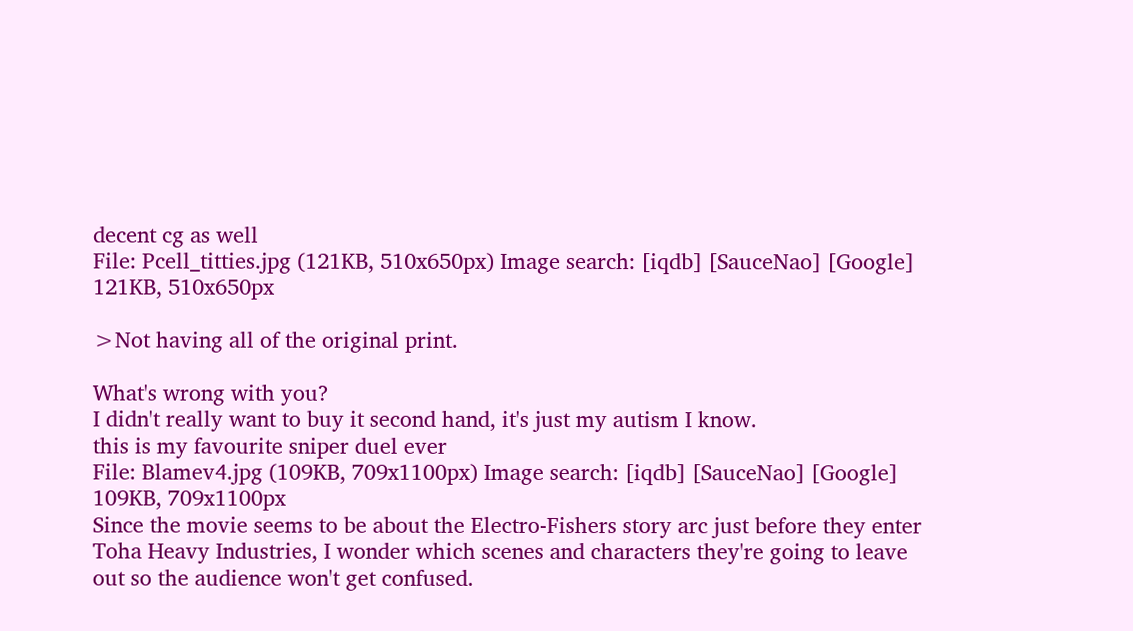decent cg as well
File: Pcell_titties.jpg (121KB, 510x650px) Image search: [iqdb] [SauceNao] [Google]
121KB, 510x650px

>Not having all of the original print.

What's wrong with you?
I didn't really want to buy it second hand, it's just my autism I know.
this is my favourite sniper duel ever
File: Blamev4.jpg (109KB, 709x1100px) Image search: [iqdb] [SauceNao] [Google]
109KB, 709x1100px
Since the movie seems to be about the Electro-Fishers story arc just before they enter Toha Heavy Industries, I wonder which scenes and characters they're going to leave out so the audience won't get confused.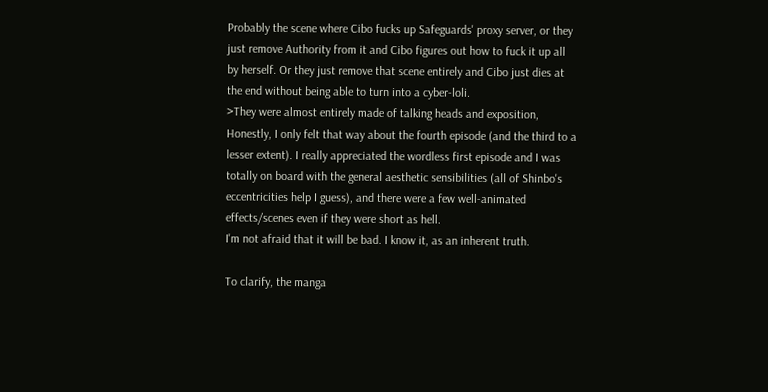Probably the scene where Cibo fucks up Safeguards' proxy server, or they just remove Authority from it and Cibo figures out how to fuck it up all by herself. Or they just remove that scene entirely and Cibo just dies at the end without being able to turn into a cyber-loli.
>They were almost entirely made of talking heads and exposition,
Honestly, I only felt that way about the fourth episode (and the third to a lesser extent). I really appreciated the wordless first episode and I was totally on board with the general aesthetic sensibilities (all of Shinbo's eccentricities help I guess), and there were a few well-animated effects/scenes even if they were short as hell.
I'm not afraid that it will be bad. I know it, as an inherent truth.

To clarify, the manga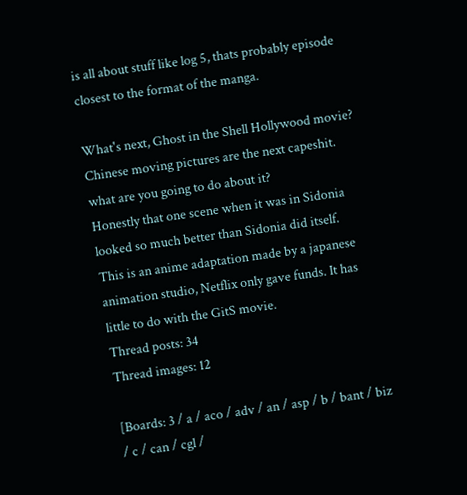is all about stuff like log 5, thats probably episode closest to the format of the manga.

What's next, Ghost in the Shell Hollywood movie?
Chinese moving pictures are the next capeshit. what are you going to do about it?
Honestly that one scene when it was in Sidonia looked so much better than Sidonia did itself.
This is an anime adaptation made by a japanese animation studio, Netflix only gave funds. It has little to do with the GitS movie.
Thread posts: 34
Thread images: 12

[Boards: 3 / a / aco / adv / an / asp / b / bant / biz / c / can / cgl /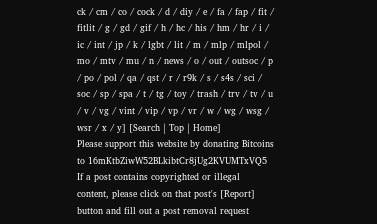ck / cm / co / cock / d / diy / e / fa / fap / fit / fitlit / g / gd / gif / h / hc / his / hm / hr / i / ic / int / jp / k / lgbt / lit / m / mlp / mlpol / mo / mtv / mu / n / news / o / out / outsoc / p / po / pol / qa / qst / r / r9k / s / s4s / sci / soc / sp / spa / t / tg / toy / trash / trv / tv / u / v / vg / vint / vip / vp / vr / w / wg / wsg / wsr / x / y] [Search | Top | Home]
Please support this website by donating Bitcoins to 16mKtbZiwW52BLkibtCr8jUg2KVUMTxVQ5
If a post contains copyrighted or illegal content, please click on that post's [Report] button and fill out a post removal request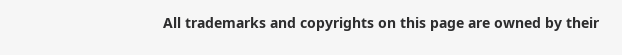All trademarks and copyrights on this page are owned by their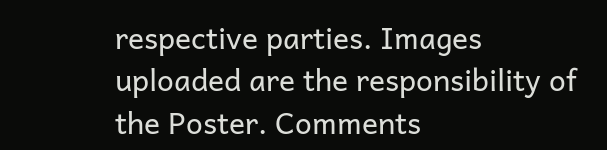respective parties. Images uploaded are the responsibility of the Poster. Comments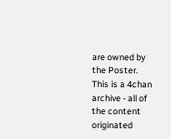are owned by the Poster.
This is a 4chan archive - all of the content originated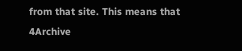from that site. This means that 4Archive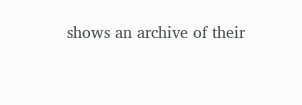shows an archive of their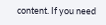content. If you need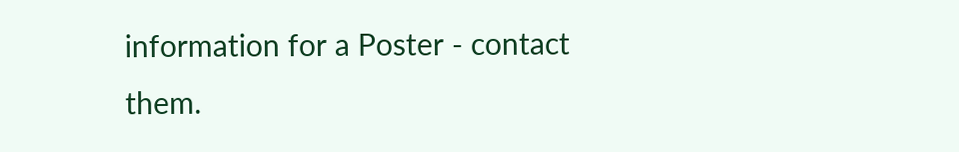information for a Poster - contact them.